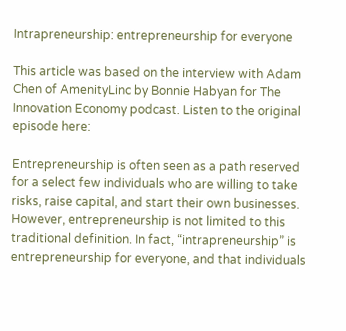Intrapreneurship: entrepreneurship for everyone

This article was based on the interview with Adam Chen of AmenityLinc by Bonnie Habyan for The Innovation Economy podcast. Listen to the original episode here:

Entrepreneurship is often seen as a path reserved for a select few individuals who are willing to take risks, raise capital, and start their own businesses. However, entrepreneurship is not limited to this traditional definition. In fact, “intrapreneurship” is entrepreneurship for everyone, and that individuals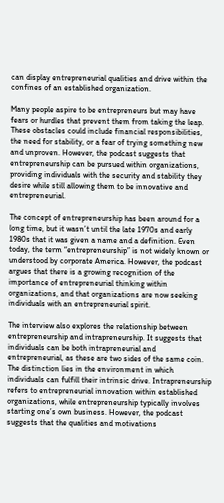can display entrepreneurial qualities and drive within the confines of an established organization.

Many people aspire to be entrepreneurs but may have fears or hurdles that prevent them from taking the leap. These obstacles could include financial responsibilities, the need for stability, or a fear of trying something new and unproven. However, the podcast suggests that entrepreneurship can be pursued within organizations, providing individuals with the security and stability they desire while still allowing them to be innovative and entrepreneurial.

The concept of entrepreneurship has been around for a long time, but it wasn’t until the late 1970s and early 1980s that it was given a name and a definition. Even today, the term “entrepreneurship” is not widely known or understood by corporate America. However, the podcast argues that there is a growing recognition of the importance of entrepreneurial thinking within organizations, and that organizations are now seeking individuals with an entrepreneurial spirit.

The interview also explores the relationship between entrepreneurship and intrapreneurship. It suggests that individuals can be both intrapreneurial and entrepreneurial, as these are two sides of the same coin. The distinction lies in the environment in which individuals can fulfill their intrinsic drive. Intrapreneurship refers to entrepreneurial innovation within established organizations, while entrepreneurship typically involves starting one’s own business. However, the podcast suggests that the qualities and motivations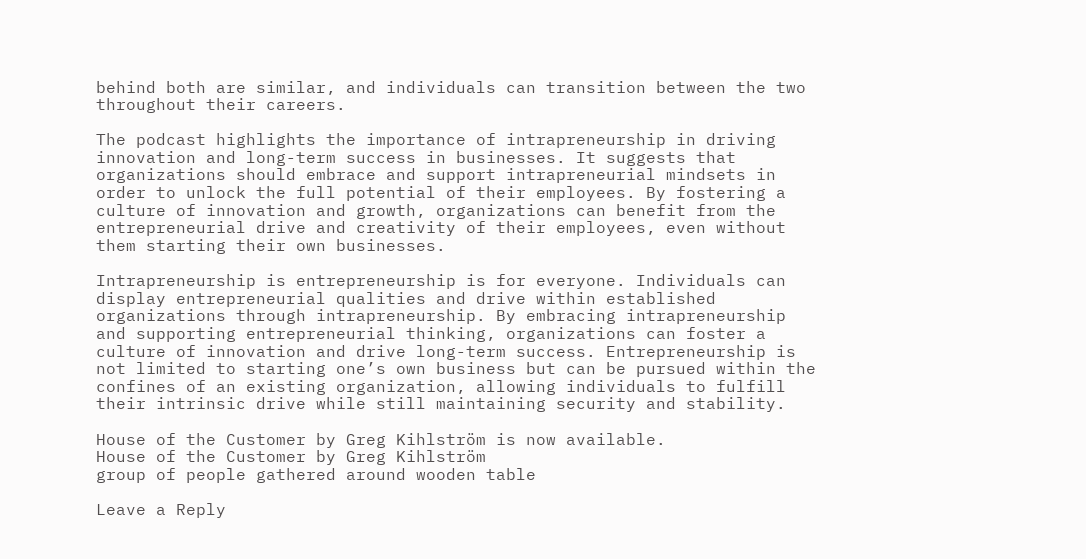behind both are similar, and individuals can transition between the two throughout their careers.

The podcast highlights the importance of intrapreneurship in driving innovation and long-term success in businesses. It suggests that organizations should embrace and support intrapreneurial mindsets in order to unlock the full potential of their employees. By fostering a culture of innovation and growth, organizations can benefit from the entrepreneurial drive and creativity of their employees, even without them starting their own businesses.

Intrapreneurship is entrepreneurship is for everyone. Individuals can display entrepreneurial qualities and drive within established organizations through intrapreneurship. By embracing intrapreneurship and supporting entrepreneurial thinking, organizations can foster a culture of innovation and drive long-term success. Entrepreneurship is not limited to starting one’s own business but can be pursued within the confines of an existing organization, allowing individuals to fulfill their intrinsic drive while still maintaining security and stability.

House of the Customer by Greg Kihlström is now available.
House of the Customer by Greg Kihlström
group of people gathered around wooden table

Leave a Reply